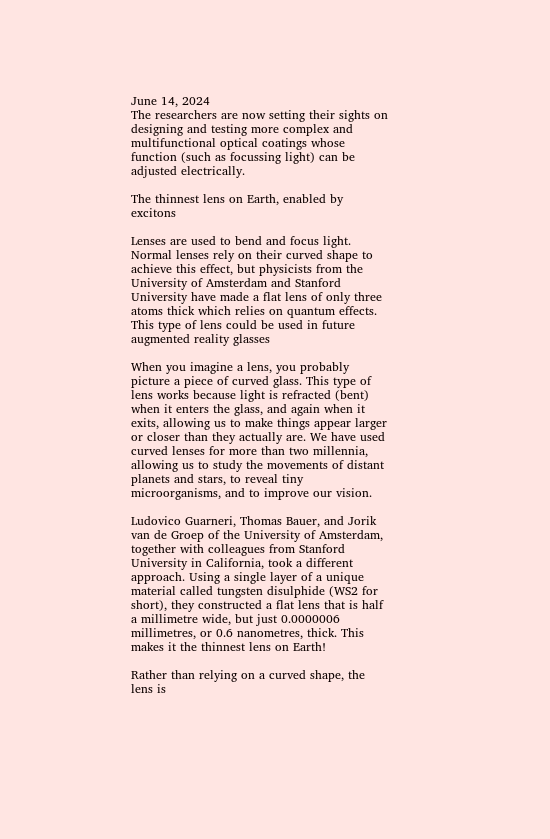June 14, 2024
The researchers are now setting their sights on designing and testing more complex and multifunctional optical coatings whose function (such as focussing light) can be adjusted electrically.

The thinnest lens on Earth, enabled by excitons

Lenses are used to bend and focus light. Normal lenses rely on their curved shape to achieve this effect, but physicists from the University of Amsterdam and Stanford University have made a flat lens of only three atoms thick which relies on quantum effects. This type of lens could be used in future augmented reality glasses

When you imagine a lens, you probably picture a piece of curved glass. This type of lens works because light is refracted (bent) when it enters the glass, and again when it exits, allowing us to make things appear larger or closer than they actually are. We have used curved lenses for more than two millennia, allowing us to study the movements of distant planets and stars, to reveal tiny microorganisms, and to improve our vision.

Ludovico Guarneri, Thomas Bauer, and Jorik van de Groep of the University of Amsterdam, together with colleagues from Stanford University in California, took a different approach. Using a single layer of a unique material called tungsten disulphide (WS2 for short), they constructed a flat lens that is half a millimetre wide, but just 0.0000006 millimetres, or 0.6 nanometres, thick. This makes it the thinnest lens on Earth!

Rather than relying on a curved shape, the lens is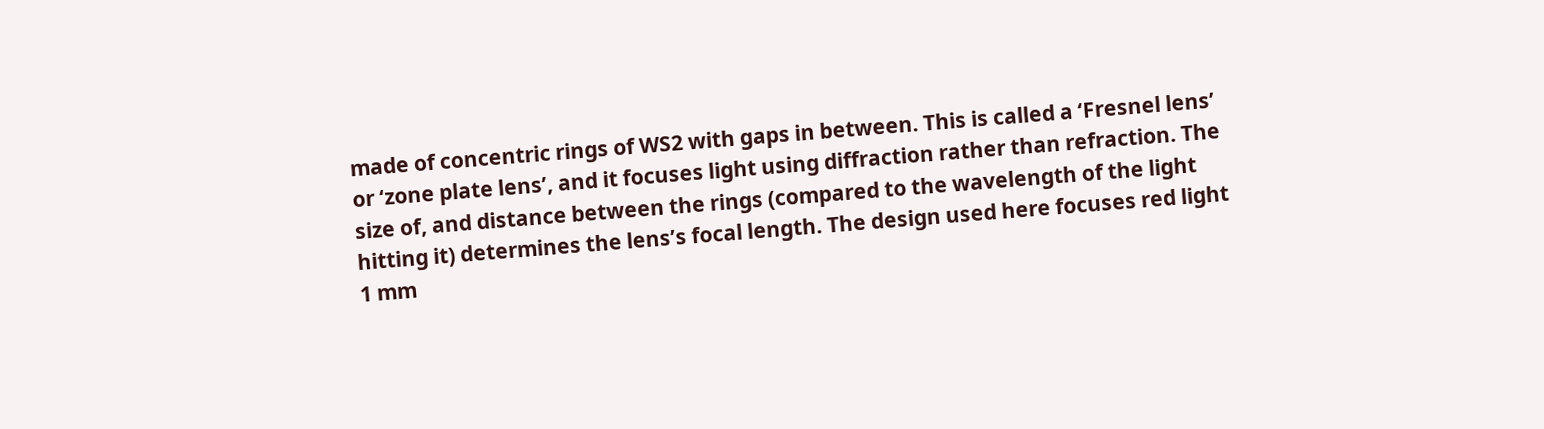made of concentric rings of WS2 with gaps in between. This is called a ‘Fresnel lens’ or ‘zone plate lens’, and it focuses light using diffraction rather than refraction. The size of, and distance between the rings (compared to the wavelength of the light hitting it) determines the lens’s focal length. The design used here focuses red light 1 mm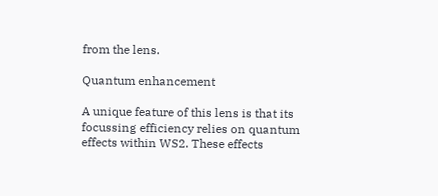from the lens.

Quantum enhancement

A unique feature of this lens is that its focussing efficiency relies on quantum effects within WS2. These effects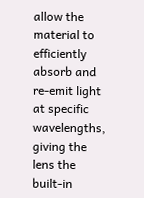allow the material to efficiently absorb and re-emit light at specific wavelengths, giving the lens the built-in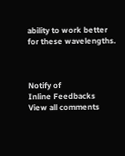ability to work better for these wavelengths.



Notify of
Inline Feedbacks
View all comments